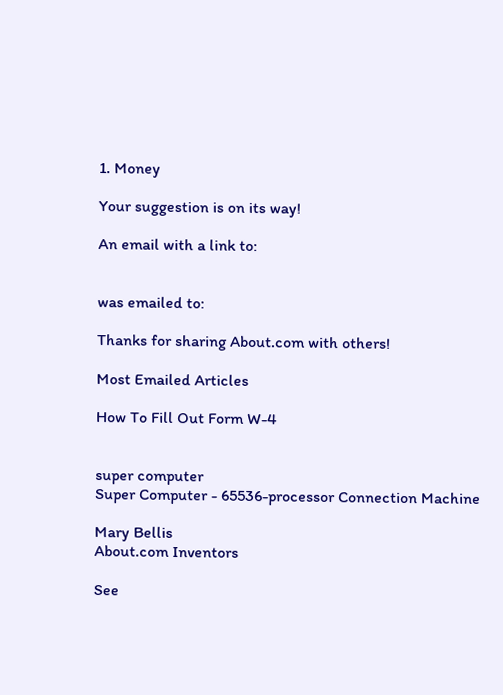1. Money

Your suggestion is on its way!

An email with a link to:


was emailed to:

Thanks for sharing About.com with others!

Most Emailed Articles

How To Fill Out Form W-4


super computer
Super Computer - 65536-processor Connection Machine

Mary Bellis
About.com Inventors

See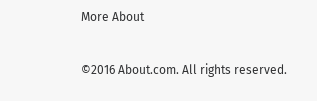More About

©2016 About.com. All rights reserved.